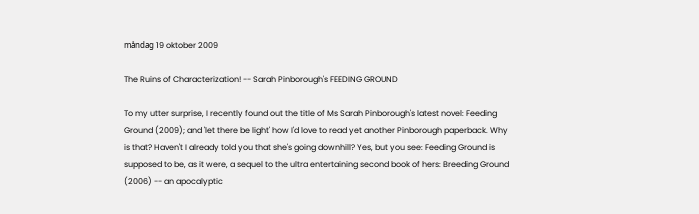måndag 19 oktober 2009

The Ruins of Characterization! -- Sarah Pinborough's FEEDING GROUND

To my utter surprise, I recently found out the title of Ms Sarah Pinborough's latest novel: Feeding Ground (2009); and 'let there be light' how I'd love to read yet another Pinborough paperback. Why is that? Haven't I already told you that she's going downhill? Yes, but you see: Feeding Ground is supposed to be, as it were, a sequel to the ultra entertaining second book of hers: Breeding Ground (2006) -- an apocalyptic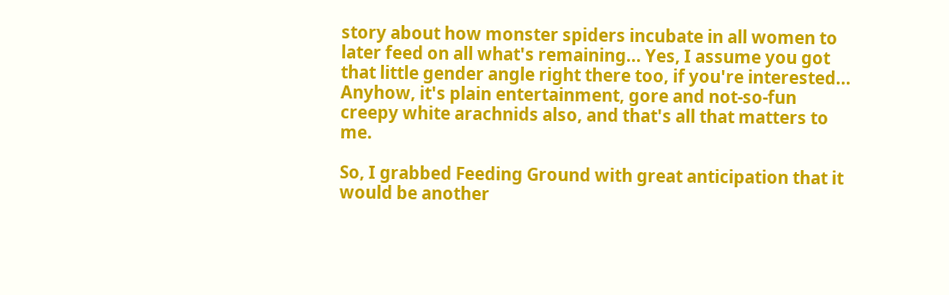story about how monster spiders incubate in all women to later feed on all what's remaining... Yes, I assume you got that little gender angle right there too, if you're interested... Anyhow, it's plain entertainment, gore and not-so-fun creepy white arachnids also, and that's all that matters to me.

So, I grabbed Feeding Ground with great anticipation that it would be another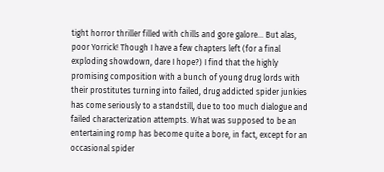tight horror thriller filled with chills and gore galore... But alas, poor Yorrick! Though I have a few chapters left (for a final exploding showdown, dare I hope?) I find that the highly promising composition with a bunch of young drug lords with their prostitutes turning into failed, drug addicted spider junkies has come seriously to a standstill, due to too much dialogue and failed characterization attempts. What was supposed to be an entertaining romp has become quite a bore, in fact, except for an occasional spider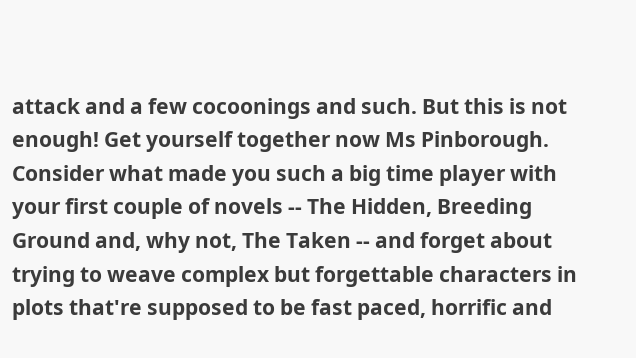attack and a few cocoonings and such. But this is not enough! Get yourself together now Ms Pinborough. Consider what made you such a big time player with your first couple of novels -- The Hidden, Breeding Ground and, why not, The Taken -- and forget about trying to weave complex but forgettable characters in plots that're supposed to be fast paced, horrific and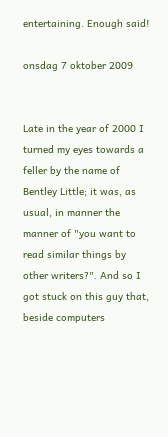entertaining. Enough said!

onsdag 7 oktober 2009


Late in the year of 2000 I turned my eyes towards a feller by the name of Bentley Little; it was, as usual, in manner the manner of "you want to read similar things by other writers?". And so I got stuck on this guy that, beside computers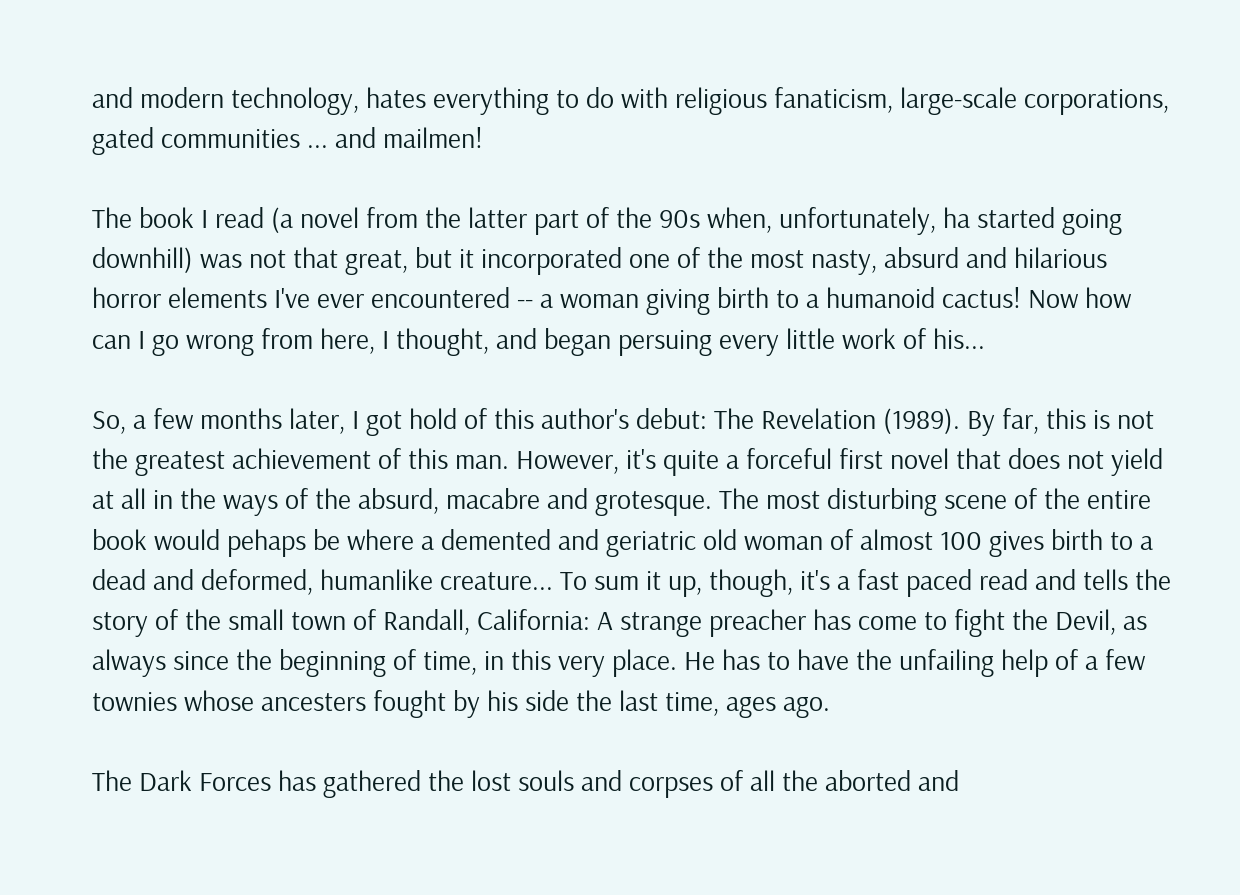and modern technology, hates everything to do with religious fanaticism, large-scale corporations, gated communities ... and mailmen!

The book I read (a novel from the latter part of the 90s when, unfortunately, ha started going downhill) was not that great, but it incorporated one of the most nasty, absurd and hilarious horror elements I've ever encountered -- a woman giving birth to a humanoid cactus! Now how can I go wrong from here, I thought, and began persuing every little work of his...

So, a few months later, I got hold of this author's debut: The Revelation (1989). By far, this is not the greatest achievement of this man. However, it's quite a forceful first novel that does not yield at all in the ways of the absurd, macabre and grotesque. The most disturbing scene of the entire book would pehaps be where a demented and geriatric old woman of almost 100 gives birth to a dead and deformed, humanlike creature... To sum it up, though, it's a fast paced read and tells the story of the small town of Randall, California: A strange preacher has come to fight the Devil, as always since the beginning of time, in this very place. He has to have the unfailing help of a few townies whose ancesters fought by his side the last time, ages ago.

The Dark Forces has gathered the lost souls and corpses of all the aborted and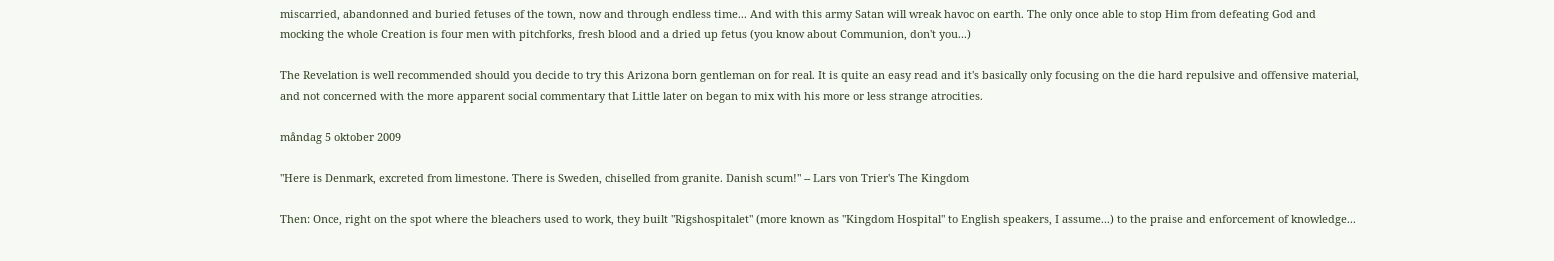miscarried, abandonned and buried fetuses of the town, now and through endless time... And with this army Satan will wreak havoc on earth. The only once able to stop Him from defeating God and mocking the whole Creation is four men with pitchforks, fresh blood and a dried up fetus (you know about Communion, don't you...)

The Revelation is well recommended should you decide to try this Arizona born gentleman on for real. It is quite an easy read and it's basically only focusing on the die hard repulsive and offensive material, and not concerned with the more apparent social commentary that Little later on began to mix with his more or less strange atrocities.

måndag 5 oktober 2009

"Here is Denmark, excreted from limestone. There is Sweden, chiselled from granite. Danish scum!" -- Lars von Trier's The Kingdom

Then: Once, right on the spot where the bleachers used to work, they built "Rigshospitalet" (more known as "Kingdom Hospital" to English speakers, I assume...) to the praise and enforcement of knowledge...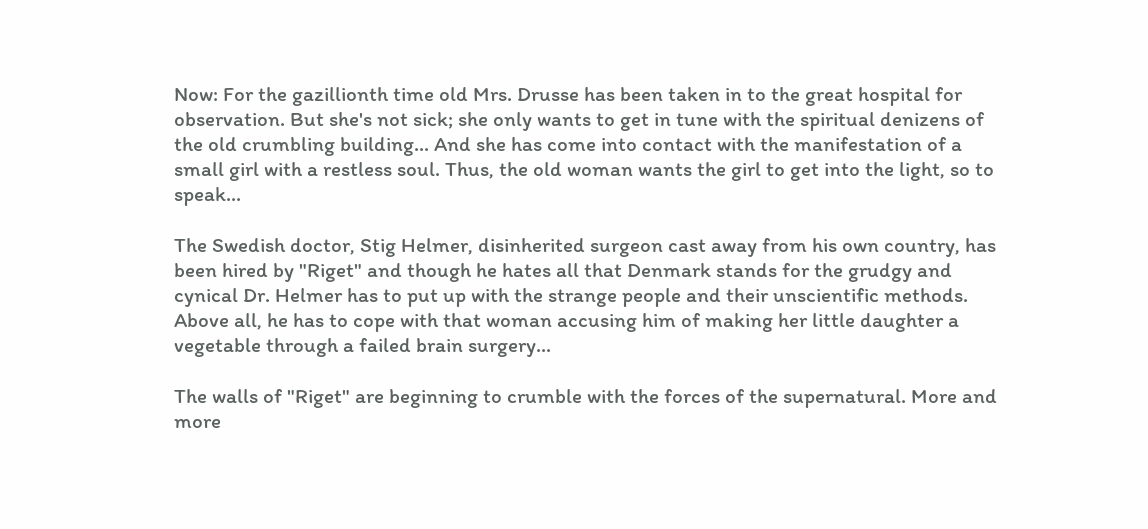Now: For the gazillionth time old Mrs. Drusse has been taken in to the great hospital for observation. But she's not sick; she only wants to get in tune with the spiritual denizens of the old crumbling building... And she has come into contact with the manifestation of a small girl with a restless soul. Thus, the old woman wants the girl to get into the light, so to speak...

The Swedish doctor, Stig Helmer, disinherited surgeon cast away from his own country, has been hired by "Riget" and though he hates all that Denmark stands for the grudgy and cynical Dr. Helmer has to put up with the strange people and their unscientific methods. Above all, he has to cope with that woman accusing him of making her little daughter a vegetable through a failed brain surgery...

The walls of "Riget" are beginning to crumble with the forces of the supernatural. More and more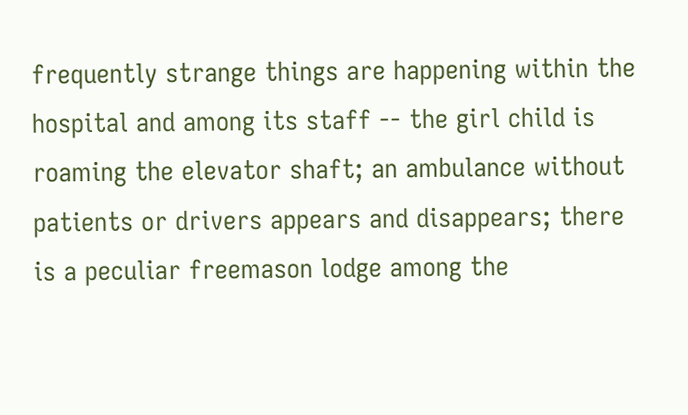frequently strange things are happening within the hospital and among its staff -- the girl child is roaming the elevator shaft; an ambulance without patients or drivers appears and disappears; there is a peculiar freemason lodge among the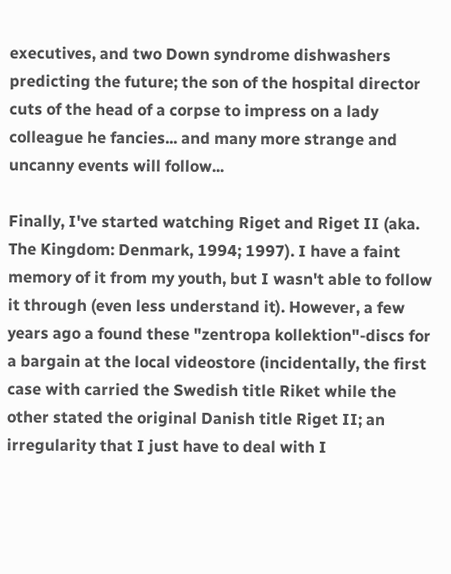executives, and two Down syndrome dishwashers predicting the future; the son of the hospital director cuts of the head of a corpse to impress on a lady colleague he fancies... and many more strange and uncanny events will follow...

Finally, I've started watching Riget and Riget II (aka. The Kingdom: Denmark, 1994; 1997). I have a faint memory of it from my youth, but I wasn't able to follow it through (even less understand it). However, a few years ago a found these "zentropa kollektion"-discs for a bargain at the local videostore (incidentally, the first case with carried the Swedish title Riket while the other stated the original Danish title Riget II; an irregularity that I just have to deal with I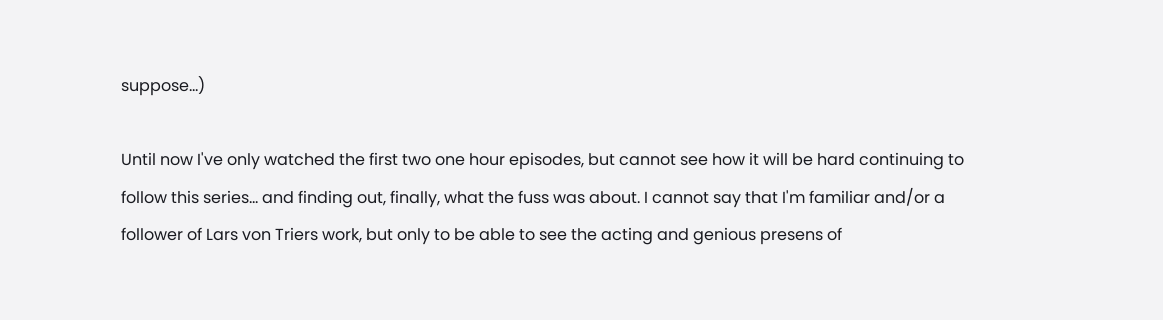suppose...)

Until now I've only watched the first two one hour episodes, but cannot see how it will be hard continuing to follow this series... and finding out, finally, what the fuss was about. I cannot say that I'm familiar and/or a follower of Lars von Triers work, but only to be able to see the acting and genious presens of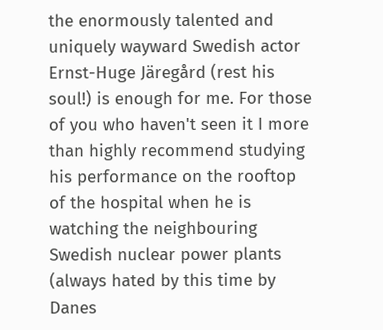the enormously talented and uniquely wayward Swedish actor Ernst-Huge Järegård (rest his soul!) is enough for me. For those of you who haven't seen it I more than highly recommend studying his performance on the rooftop of the hospital when he is watching the neighbouring Swedish nuclear power plants (always hated by this time by Danes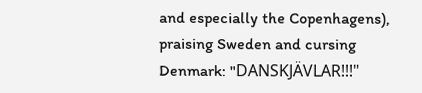and especially the Copenhagens), praising Sweden and cursing Denmark: "DANSKJÄVLAR!!!"